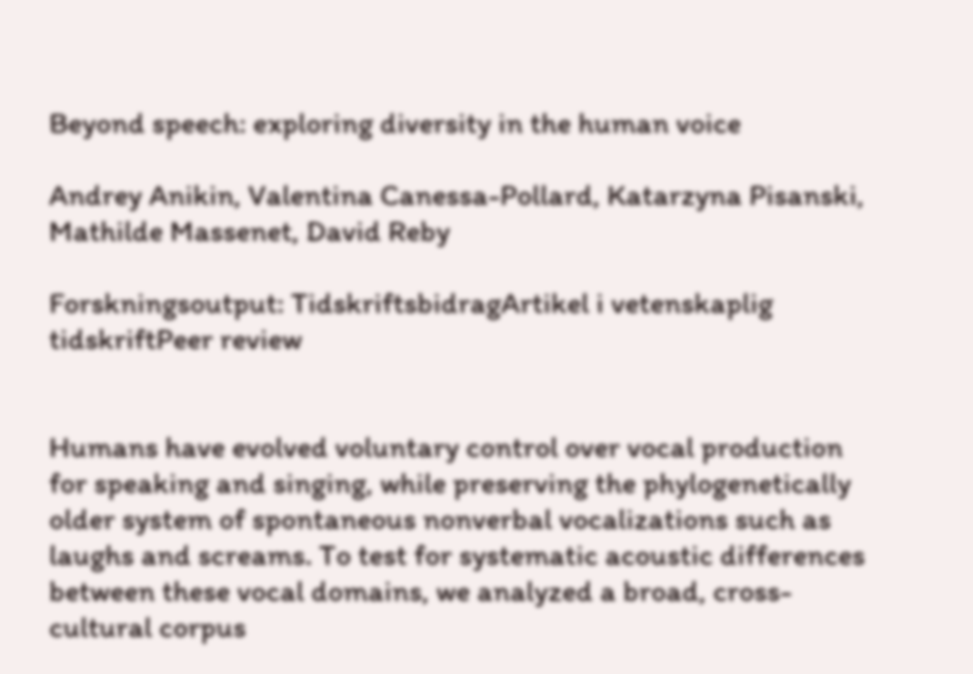Beyond speech: exploring diversity in the human voice

Andrey Anikin, Valentina Canessa-Pollard, Katarzyna Pisanski, Mathilde Massenet, David Reby

Forskningsoutput: TidskriftsbidragArtikel i vetenskaplig tidskriftPeer review


Humans have evolved voluntary control over vocal production for speaking and singing, while preserving the phylogenetically older system of spontaneous nonverbal vocalizations such as laughs and screams. To test for systematic acoustic differences between these vocal domains, we analyzed a broad, cross-cultural corpus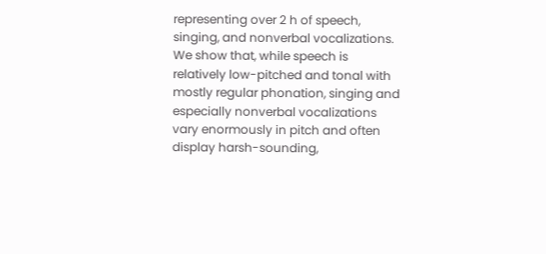representing over 2 h of speech, singing, and nonverbal vocalizations. We show that, while speech is relatively low-pitched and tonal with mostly regular phonation, singing and especially nonverbal vocalizations vary enormously in pitch and often display harsh-sounding,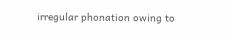irregular phonation owing to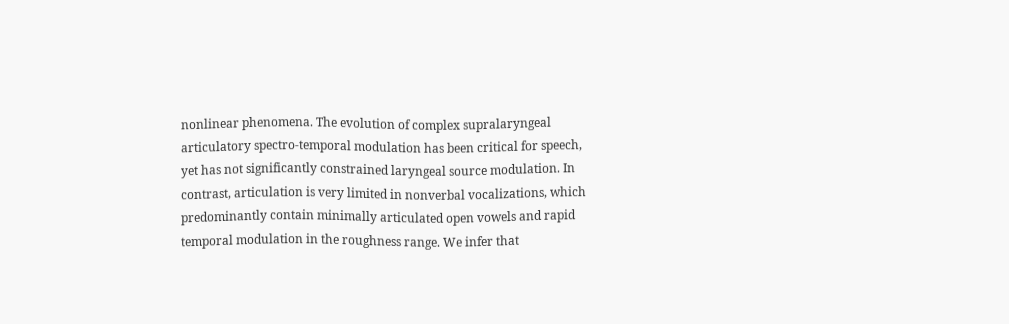nonlinear phenomena. The evolution of complex supralaryngeal articulatory spectro-temporal modulation has been critical for speech, yet has not significantly constrained laryngeal source modulation. In contrast, articulation is very limited in nonverbal vocalizations, which predominantly contain minimally articulated open vowels and rapid temporal modulation in the roughness range. We infer that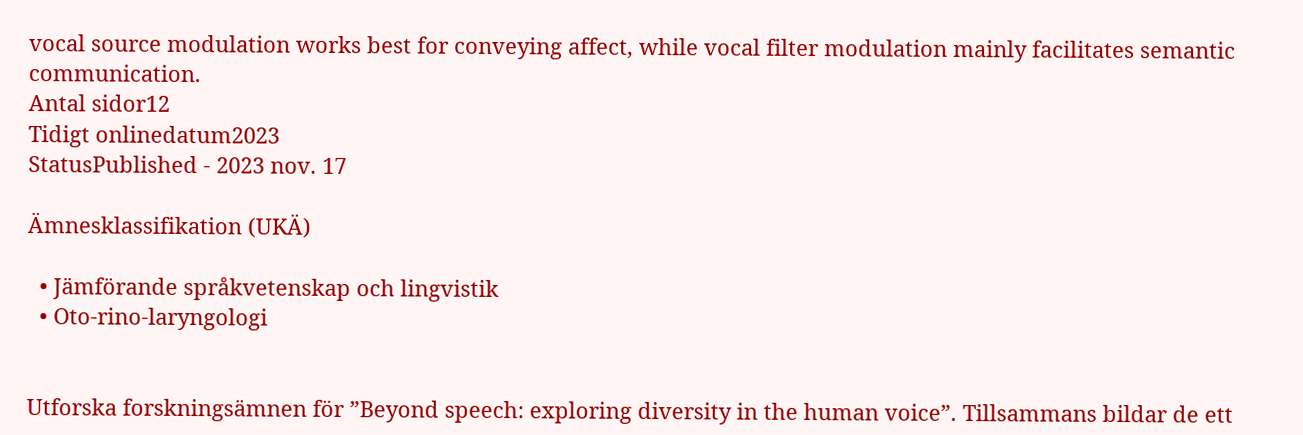vocal source modulation works best for conveying affect, while vocal filter modulation mainly facilitates semantic communication.
Antal sidor12
Tidigt onlinedatum2023
StatusPublished - 2023 nov. 17

Ämnesklassifikation (UKÄ)

  • Jämförande språkvetenskap och lingvistik
  • Oto-rino-laryngologi


Utforska forskningsämnen för ”Beyond speech: exploring diversity in the human voice”. Tillsammans bildar de ett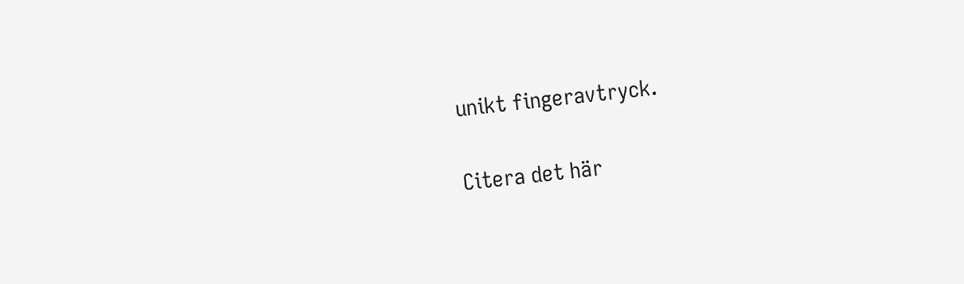unikt fingeravtryck.

Citera det här